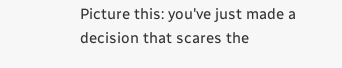Picture this: you've just made a decision that scares the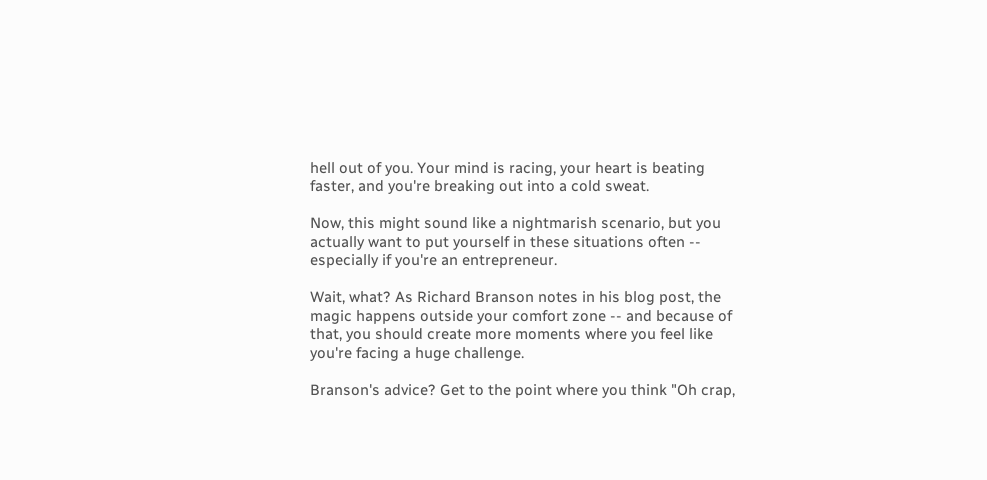hell out of you. Your mind is racing, your heart is beating faster, and you're breaking out into a cold sweat.

Now, this might sound like a nightmarish scenario, but you actually want to put yourself in these situations often -- especially if you're an entrepreneur.

Wait, what? As Richard Branson notes in his blog post, the magic happens outside your comfort zone -- and because of that, you should create more moments where you feel like you're facing a huge challenge.

Branson's advice? Get to the point where you think "Oh crap,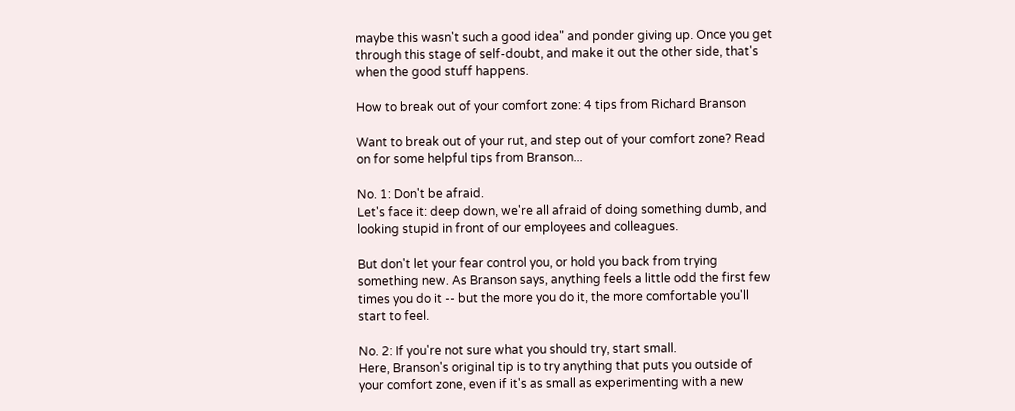maybe this wasn't such a good idea" and ponder giving up. Once you get through this stage of self-doubt, and make it out the other side, that's when the good stuff happens.

How to break out of your comfort zone: 4 tips from Richard Branson

Want to break out of your rut, and step out of your comfort zone? Read on for some helpful tips from Branson...

No. 1: Don't be afraid.
Let's face it: deep down, we're all afraid of doing something dumb, and looking stupid in front of our employees and colleagues.

But don't let your fear control you, or hold you back from trying something new. As Branson says, anything feels a little odd the first few times you do it -- but the more you do it, the more comfortable you'll start to feel.

No. 2: If you're not sure what you should try, start small.
Here, Branson's original tip is to try anything that puts you outside of your comfort zone, even if it's as small as experimenting with a new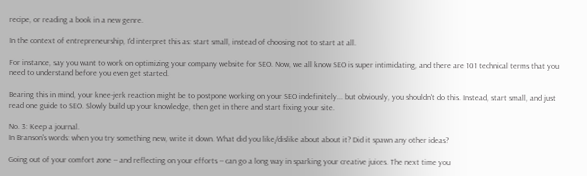recipe, or reading a book in a new genre.

In the context of entrepreneurship, I'd interpret this as: start small, instead of choosing not to start at all.

For instance, say you want to work on optimizing your company website for SEO. Now, we all know SEO is super intimidating, and there are 101 technical terms that you need to understand before you even get started.

Bearing this in mind, your knee-jerk reaction might be to postpone working on your SEO indefinitely... but obviously, you shouldn't do this. Instead, start small, and just read one guide to SEO. Slowly build up your knowledge, then get in there and start fixing your site.

No. 3: Keep a journal.
In Branson's words: when you try something new, write it down. What did you like/dislike about about it? Did it spawn any other ideas?

Going out of your comfort zone -- and reflecting on your efforts -- can go a long way in sparking your creative juices. The next time you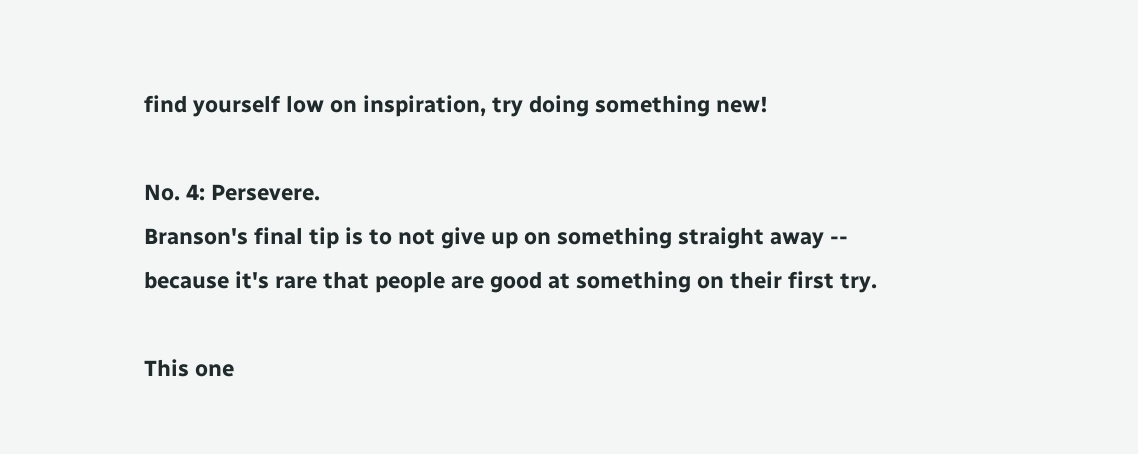find yourself low on inspiration, try doing something new!

No. 4: Persevere.
Branson's final tip is to not give up on something straight away -- because it's rare that people are good at something on their first try.

This one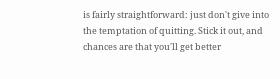is fairly straightforward: just don't give into the temptation of quitting. Stick it out, and chances are that you'll get better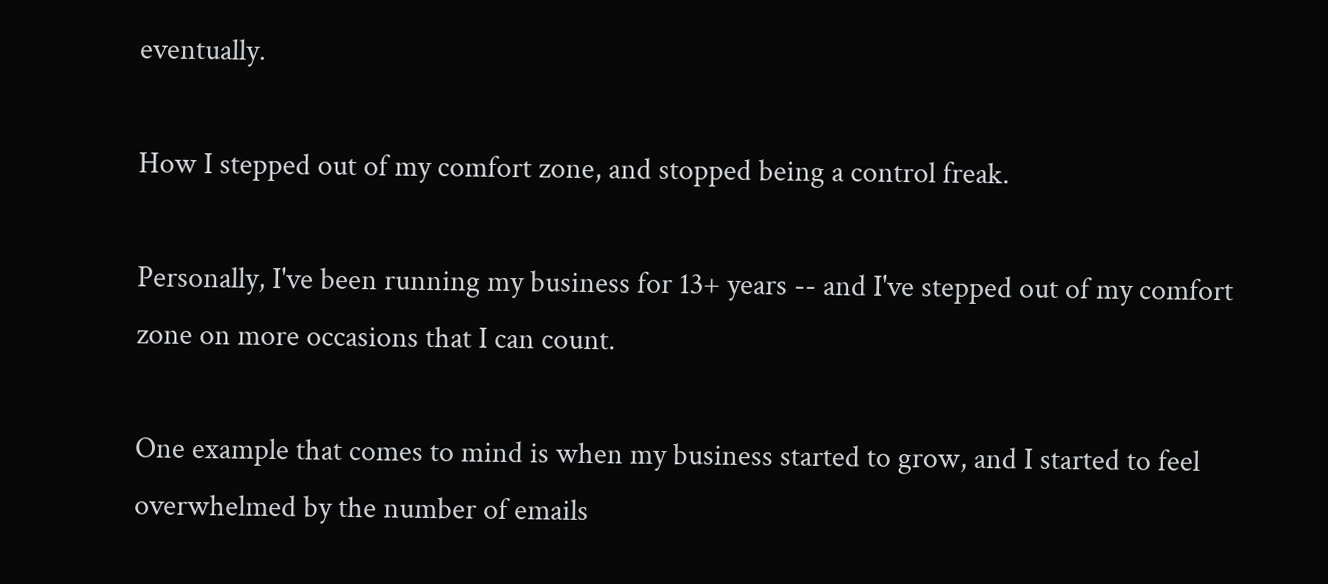eventually.

How I stepped out of my comfort zone, and stopped being a control freak.

Personally, I've been running my business for 13+ years -- and I've stepped out of my comfort zone on more occasions that I can count.

One example that comes to mind is when my business started to grow, and I started to feel overwhelmed by the number of emails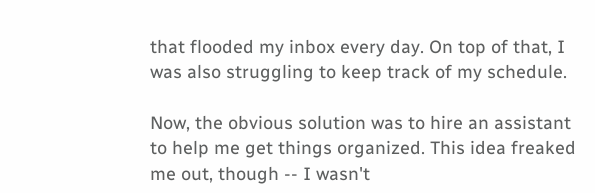that flooded my inbox every day. On top of that, I was also struggling to keep track of my schedule.

Now, the obvious solution was to hire an assistant to help me get things organized. This idea freaked me out, though -- I wasn't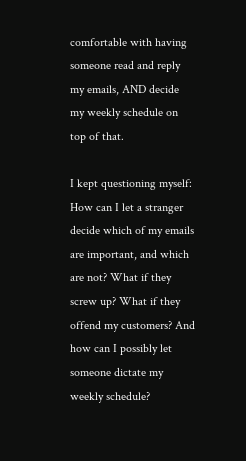comfortable with having someone read and reply my emails, AND decide my weekly schedule on top of that.

I kept questioning myself: How can I let a stranger decide which of my emails are important, and which are not? What if they screw up? What if they offend my customers? And how can I possibly let someone dictate my weekly schedule?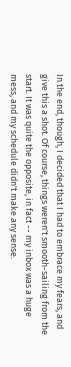In the end, though, I decided that I had to embrace my fears, and give this a shot. Of course, things weren't smooth-sailing from the start. It was quite the opposite, in fact -- my inbox was a huge mess, and my schedule didn't make any sense.